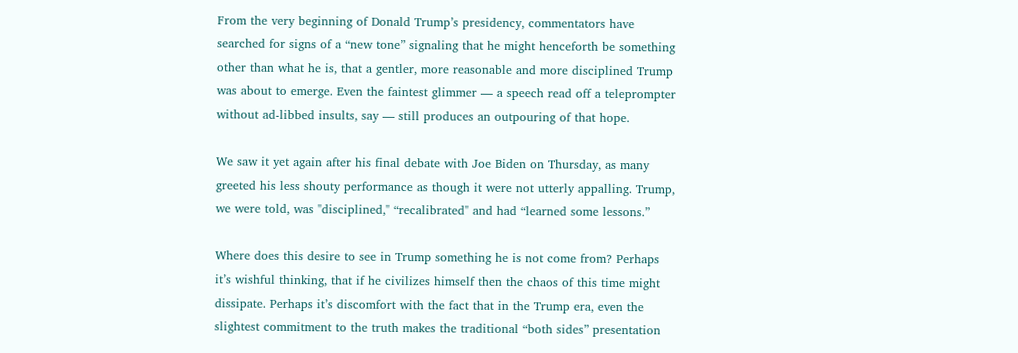From the very beginning of Donald Trump’s presidency, commentators have searched for signs of a “new tone” signaling that he might henceforth be something other than what he is, that a gentler, more reasonable and more disciplined Trump was about to emerge. Even the faintest glimmer — a speech read off a teleprompter without ad-libbed insults, say — still produces an outpouring of that hope.

We saw it yet again after his final debate with Joe Biden on Thursday, as many greeted his less shouty performance as though it were not utterly appalling. Trump, we were told, was "disciplined," “recalibrated" and had “learned some lessons.”

Where does this desire to see in Trump something he is not come from? Perhaps it’s wishful thinking, that if he civilizes himself then the chaos of this time might dissipate. Perhaps it’s discomfort with the fact that in the Trump era, even the slightest commitment to the truth makes the traditional “both sides” presentation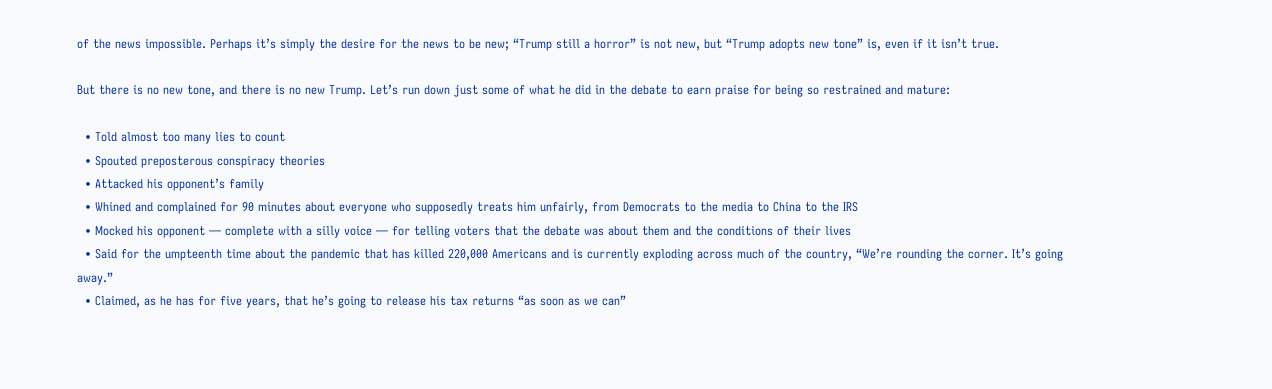of the news impossible. Perhaps it’s simply the desire for the news to be new; “Trump still a horror” is not new, but “Trump adopts new tone” is, even if it isn’t true.

But there is no new tone, and there is no new Trump. Let’s run down just some of what he did in the debate to earn praise for being so restrained and mature:

  • Told almost too many lies to count
  • Spouted preposterous conspiracy theories
  • Attacked his opponent’s family
  • Whined and complained for 90 minutes about everyone who supposedly treats him unfairly, from Democrats to the media to China to the IRS
  • Mocked his opponent — complete with a silly voice — for telling voters that the debate was about them and the conditions of their lives
  • Said for the umpteenth time about the pandemic that has killed 220,000 Americans and is currently exploding across much of the country, “We’re rounding the corner. It’s going away.”
  • Claimed, as he has for five years, that he’s going to release his tax returns “as soon as we can”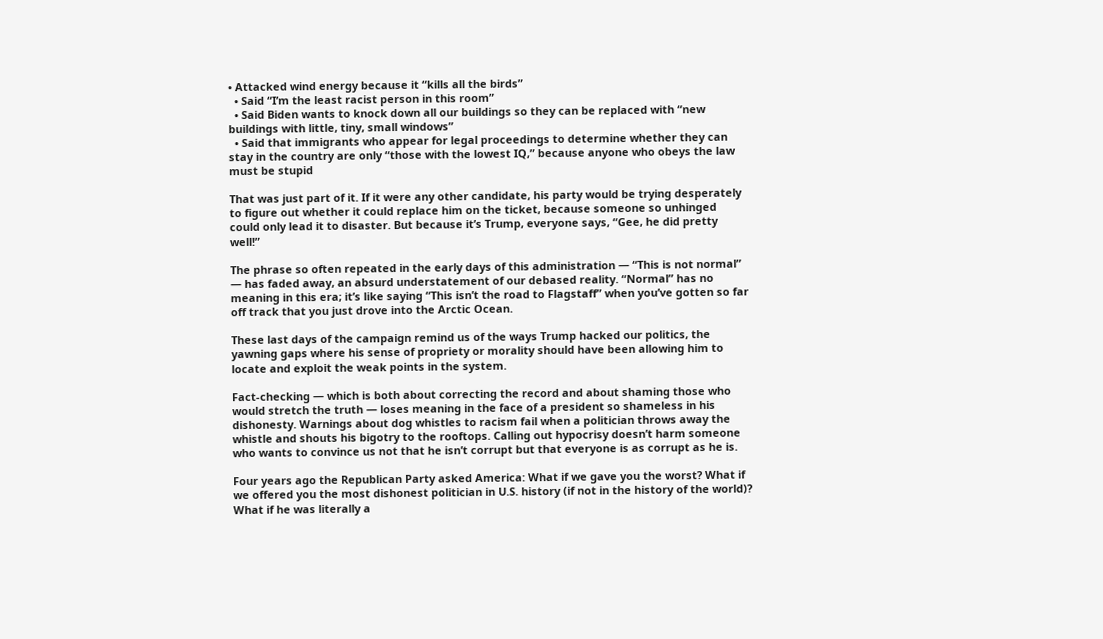• Attacked wind energy because it “kills all the birds”
  • Said “I’m the least racist person in this room”
  • Said Biden wants to knock down all our buildings so they can be replaced with “new buildings with little, tiny, small windows”
  • Said that immigrants who appear for legal proceedings to determine whether they can stay in the country are only “those with the lowest IQ,” because anyone who obeys the law must be stupid

That was just part of it. If it were any other candidate, his party would be trying desperately to figure out whether it could replace him on the ticket, because someone so unhinged could only lead it to disaster. But because it’s Trump, everyone says, “Gee, he did pretty well!”

The phrase so often repeated in the early days of this administration — “This is not normal” — has faded away, an absurd understatement of our debased reality. “Normal” has no meaning in this era; it’s like saying “This isn’t the road to Flagstaff” when you’ve gotten so far off track that you just drove into the Arctic Ocean.

These last days of the campaign remind us of the ways Trump hacked our politics, the yawning gaps where his sense of propriety or morality should have been allowing him to locate and exploit the weak points in the system.

Fact-checking — which is both about correcting the record and about shaming those who would stretch the truth — loses meaning in the face of a president so shameless in his dishonesty. Warnings about dog whistles to racism fail when a politician throws away the whistle and shouts his bigotry to the rooftops. Calling out hypocrisy doesn’t harm someone who wants to convince us not that he isn’t corrupt but that everyone is as corrupt as he is.

Four years ago the Republican Party asked America: What if we gave you the worst? What if we offered you the most dishonest politician in U.S. history (if not in the history of the world)? What if he was literally a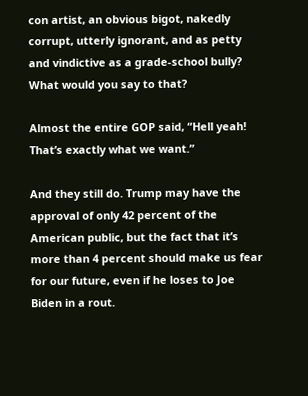con artist, an obvious bigot, nakedly corrupt, utterly ignorant, and as petty and vindictive as a grade-school bully? What would you say to that?

Almost the entire GOP said, “Hell yeah! That’s exactly what we want.”

And they still do. Trump may have the approval of only 42 percent of the American public, but the fact that it’s more than 4 percent should make us fear for our future, even if he loses to Joe Biden in a rout.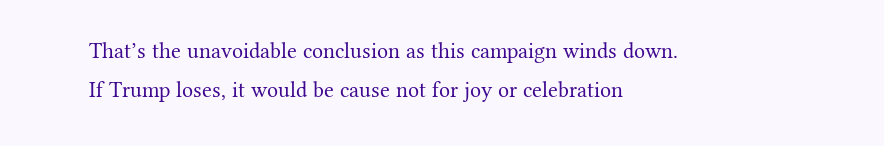That’s the unavoidable conclusion as this campaign winds down. If Trump loses, it would be cause not for joy or celebration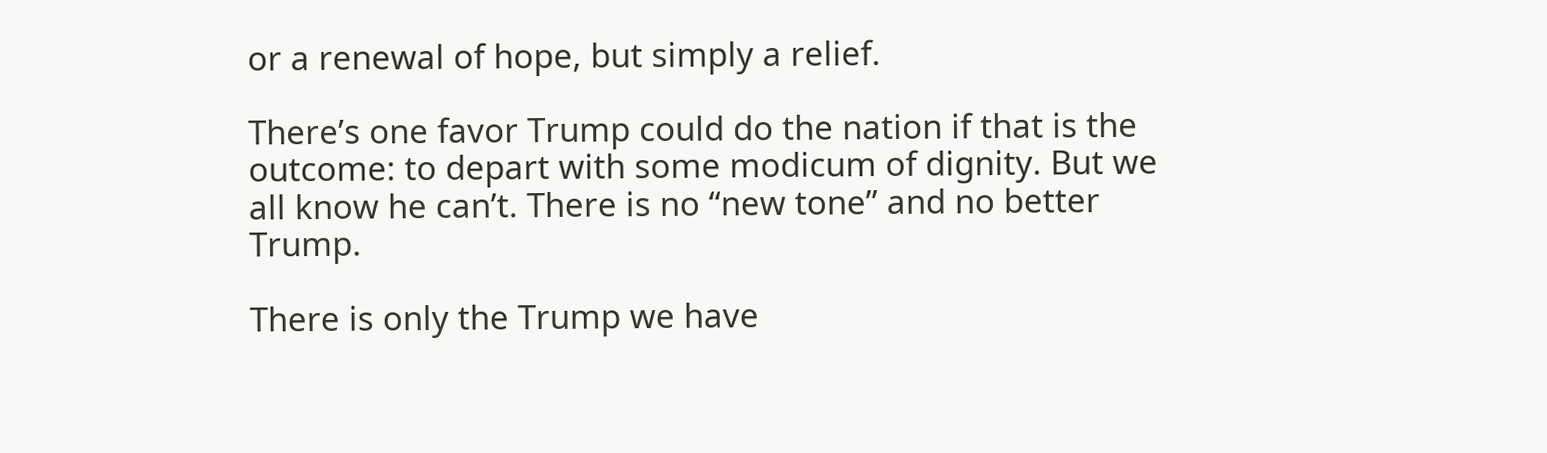or a renewal of hope, but simply a relief.

There’s one favor Trump could do the nation if that is the outcome: to depart with some modicum of dignity. But we all know he can’t. There is no “new tone” and no better Trump.

There is only the Trump we have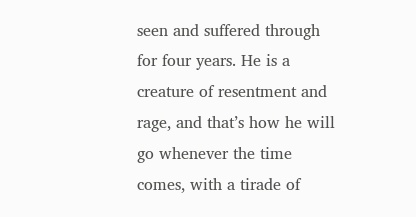seen and suffered through for four years. He is a creature of resentment and rage, and that’s how he will go whenever the time comes, with a tirade of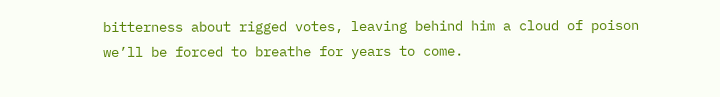bitterness about rigged votes, leaving behind him a cloud of poison we’ll be forced to breathe for years to come.